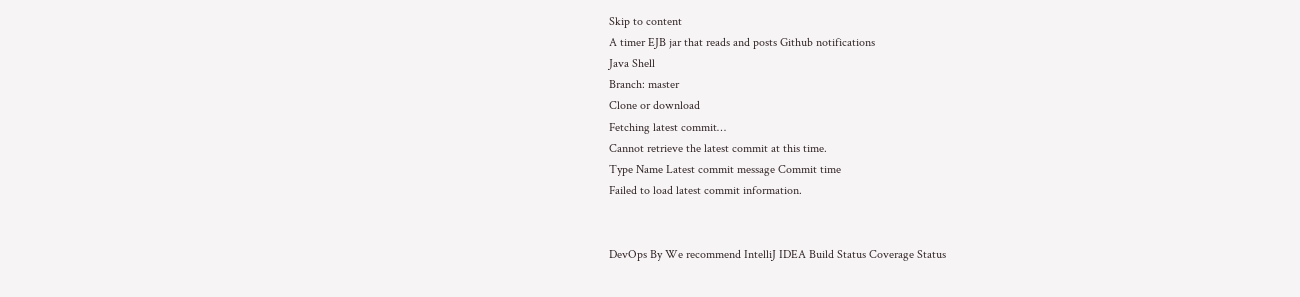Skip to content
A timer EJB jar that reads and posts Github notifications
Java Shell
Branch: master
Clone or download
Fetching latest commit…
Cannot retrieve the latest commit at this time.
Type Name Latest commit message Commit time
Failed to load latest commit information.


DevOps By We recommend IntelliJ IDEA Build Status Coverage Status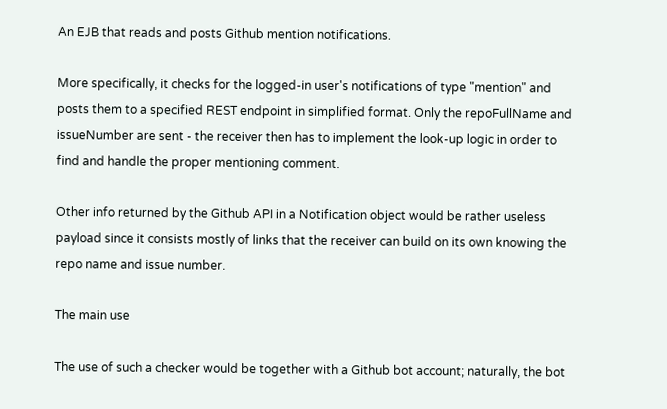An EJB that reads and posts Github mention notifications.

More specifically, it checks for the logged-in user's notifications of type "mention" and posts them to a specified REST endpoint in simplified format. Only the repoFullName and issueNumber are sent - the receiver then has to implement the look-up logic in order to find and handle the proper mentioning comment.

Other info returned by the Github API in a Notification object would be rather useless payload since it consists mostly of links that the receiver can build on its own knowing the repo name and issue number.

The main use

The use of such a checker would be together with a Github bot account; naturally, the bot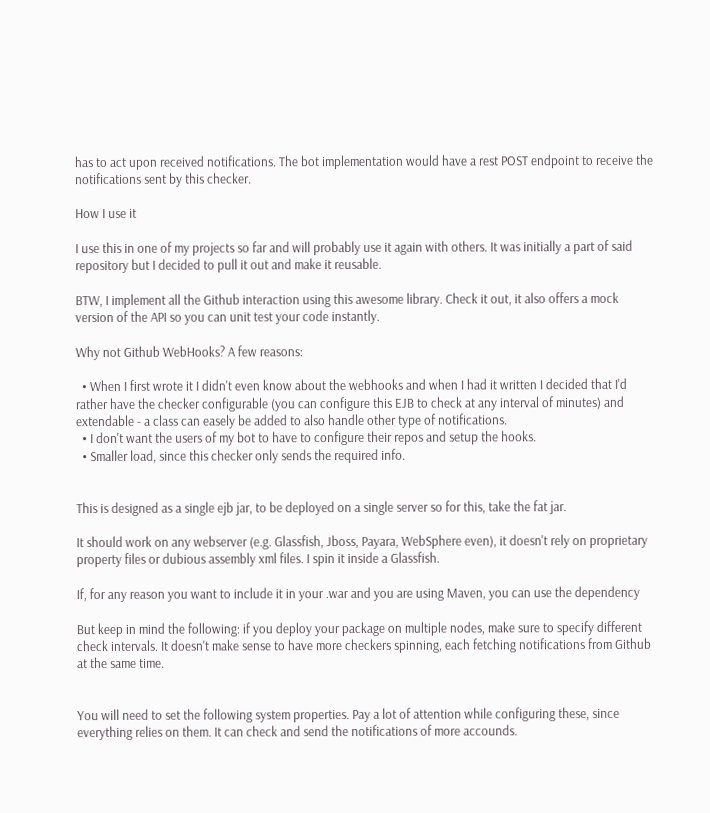has to act upon received notifications. The bot implementation would have a rest POST endpoint to receive the notifications sent by this checker.

How I use it

I use this in one of my projects so far and will probably use it again with others. It was initially a part of said repository but I decided to pull it out and make it reusable.

BTW, I implement all the Github interaction using this awesome library. Check it out, it also offers a mock version of the API so you can unit test your code instantly.

Why not Github WebHooks? A few reasons:

  • When I first wrote it I didn't even know about the webhooks and when I had it written I decided that I'd rather have the checker configurable (you can configure this EJB to check at any interval of minutes) and extendable - a class can easely be added to also handle other type of notifications.
  • I don't want the users of my bot to have to configure their repos and setup the hooks.
  • Smaller load, since this checker only sends the required info.


This is designed as a single ejb jar, to be deployed on a single server so for this, take the fat jar.

It should work on any webserver (e.g. Glassfish, Jboss, Payara, WebSphere even), it doesn't rely on proprietary property files or dubious assembly xml files. I spin it inside a Glassfish.

If, for any reason you want to include it in your .war and you are using Maven, you can use the dependency

But keep in mind the following: if you deploy your package on multiple nodes, make sure to specify different check intervals. It doesn't make sense to have more checkers spinning, each fetching notifications from Github at the same time.


You will need to set the following system properties. Pay a lot of attention while configuring these, since everything relies on them. It can check and send the notifications of more accounds.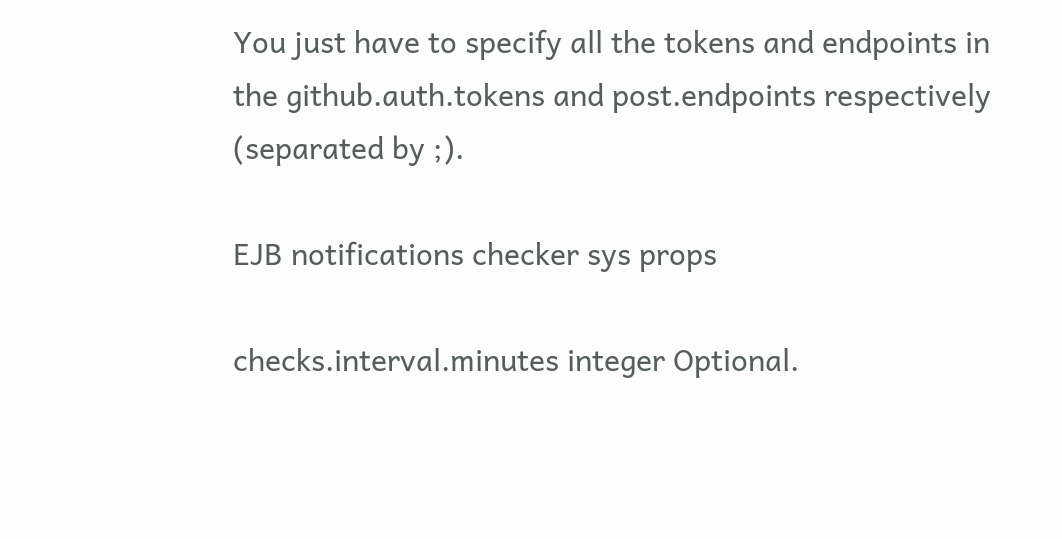You just have to specify all the tokens and endpoints in the github.auth.tokens and post.endpoints respectively (separated by ;).

EJB notifications checker sys props

checks.interval.minutes integer Optional.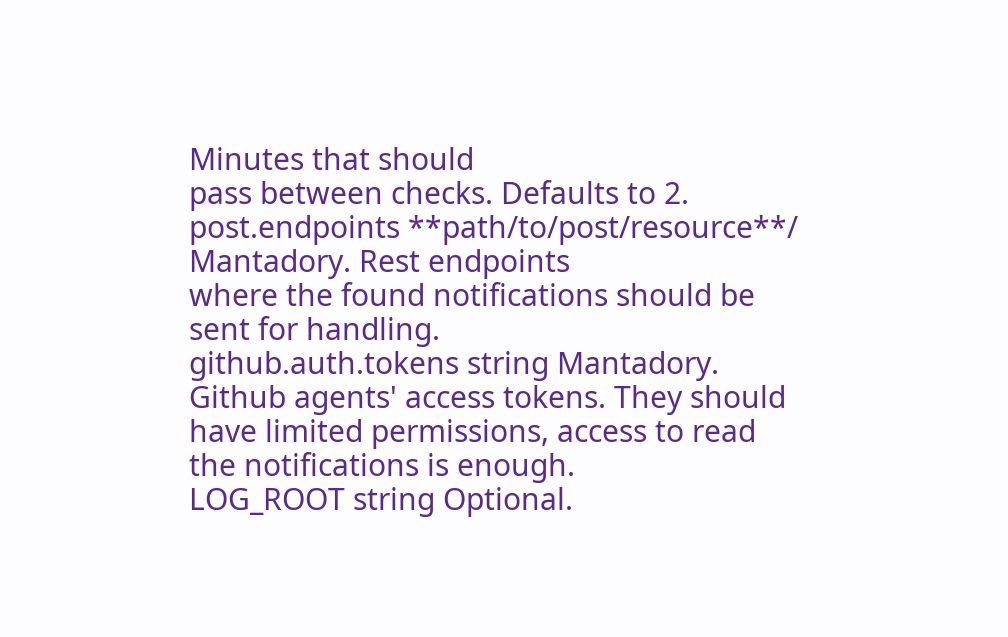Minutes that should
pass between checks. Defaults to 2.
post.endpoints **path/to/post/resource**/ Mantadory. Rest endpoints
where the found notifications should be sent for handling.
github.auth.tokens string Mantadory. Github agents' access tokens. They should have limited permissions, access to read the notifications is enough.
LOG_ROOT string Optional.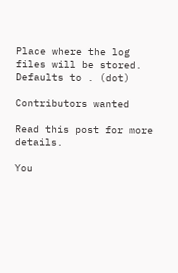Place where the log files will be stored. Defaults to . (dot)

Contributors wanted

Read this post for more details.

You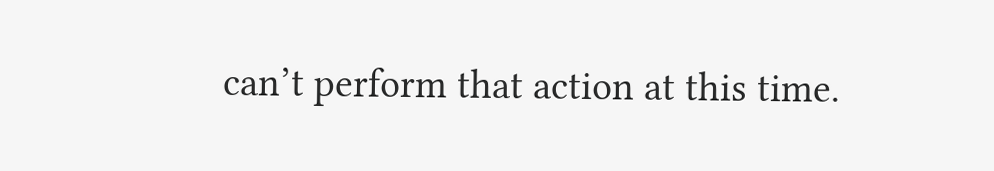can’t perform that action at this time.